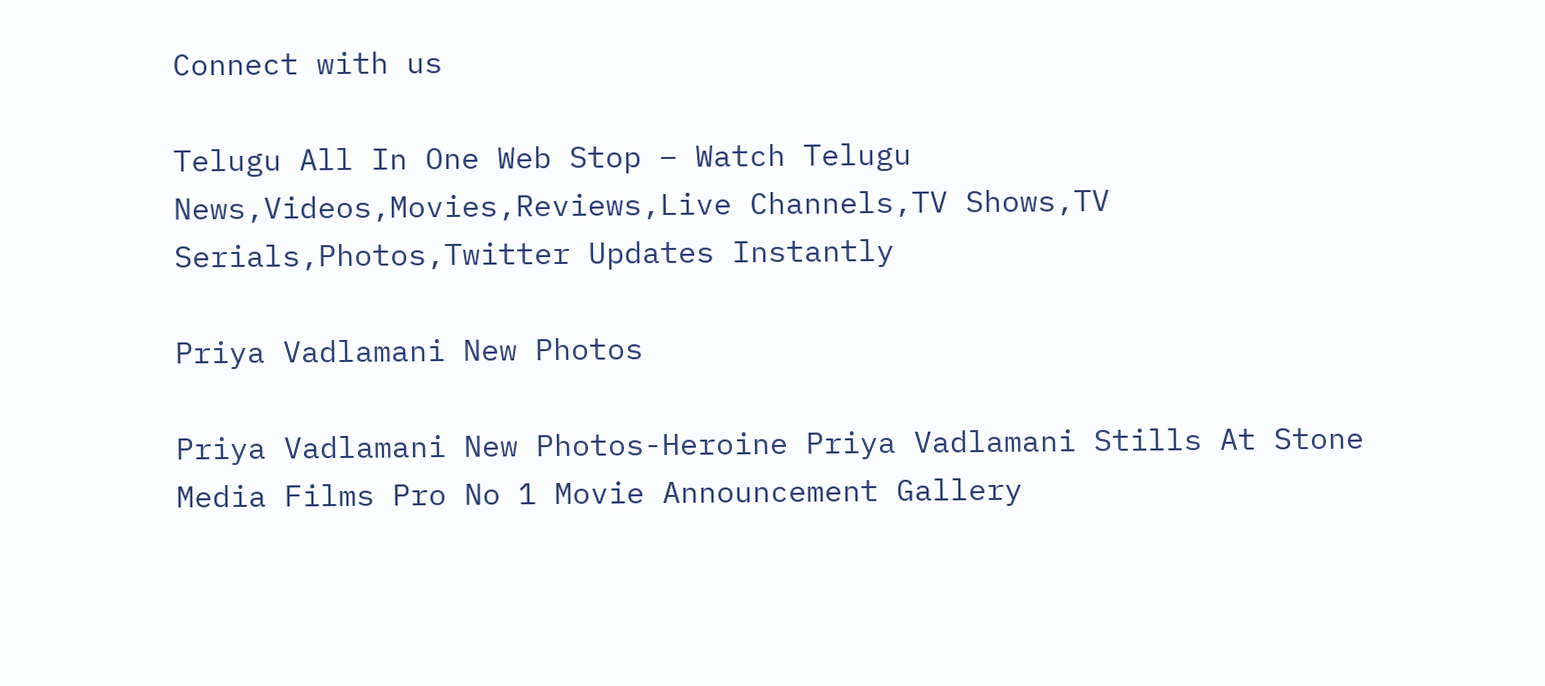Connect with us

Telugu All In One Web Stop – Watch Telugu News,Videos,Movies,Reviews,Live Channels,TV Shows,TV Serials,Photos,Twitter Updates Instantly

Priya Vadlamani New Photos

Priya Vadlamani New Photos-Heroine Priya Vadlamani Stills At Stone Media Films Pro No 1 Movie Announcement Gallery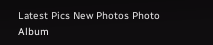Latest Pics New Photos Photo Album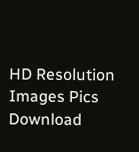HD Resolution Images Pics Download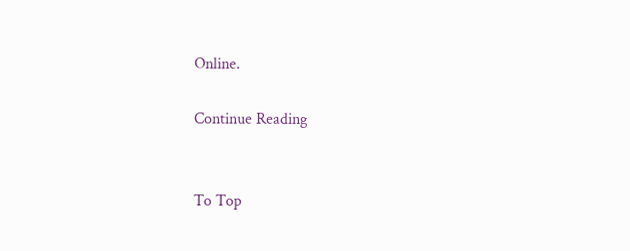Online.

Continue Reading


To Top